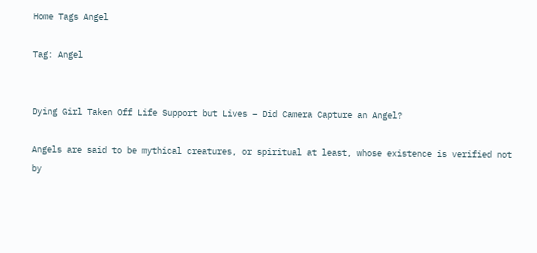Home Tags Angel

Tag: Angel


Dying Girl Taken Off Life Support but Lives – Did Camera Capture an Angel?

Angels are said to be mythical creatures, or spiritual at least, whose existence is verified not by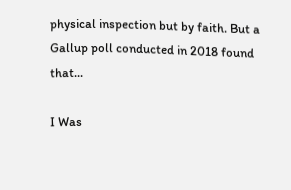physical inspection but by faith. But a Gallup poll conducted in 2018 found that...

I Was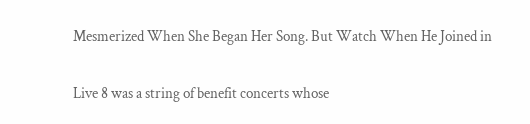Mesmerized When She Began Her Song. But Watch When He Joined in

Live 8 was a string of benefit concerts whose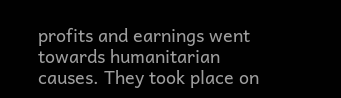profits and earnings went towards humanitarian causes. They took place on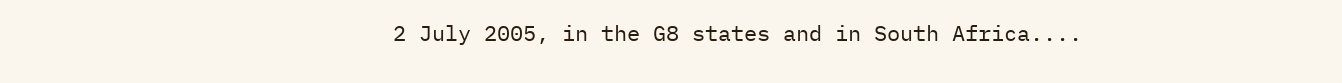2 July 2005, in the G8 states and in South Africa....